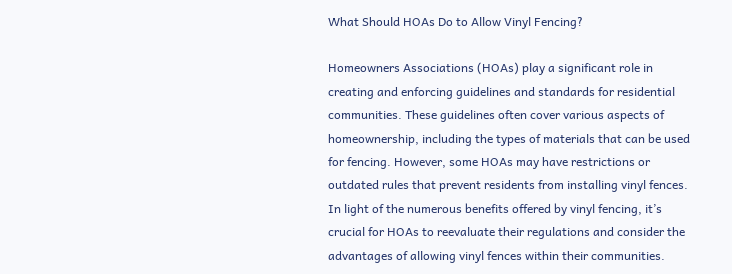What Should HOAs Do to Allow Vinyl Fencing?

Homeowners Associations (HOAs) play a significant role in creating and enforcing guidelines and standards for residential communities. These guidelines often cover various aspects of homeownership, including the types of materials that can be used for fencing. However, some HOAs may have restrictions or outdated rules that prevent residents from installing vinyl fences. In light of the numerous benefits offered by vinyl fencing, it’s crucial for HOAs to reevaluate their regulations and consider the advantages of allowing vinyl fences within their communities.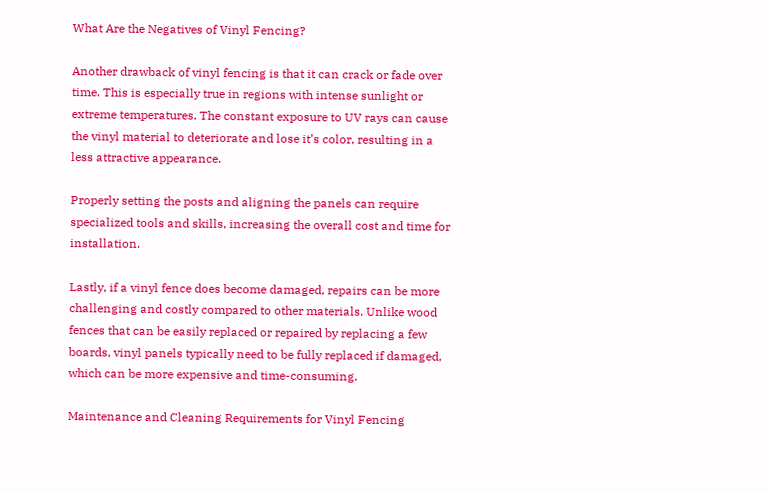What Are the Negatives of Vinyl Fencing?

Another drawback of vinyl fencing is that it can crack or fade over time. This is especially true in regions with intense sunlight or extreme temperatures. The constant exposure to UV rays can cause the vinyl material to deteriorate and lose it’s color, resulting in a less attractive appearance.

Properly setting the posts and aligning the panels can require specialized tools and skills, increasing the overall cost and time for installation.

Lastly, if a vinyl fence does become damaged, repairs can be more challenging and costly compared to other materials. Unlike wood fences that can be easily replaced or repaired by replacing a few boards, vinyl panels typically need to be fully replaced if damaged, which can be more expensive and time-consuming.

Maintenance and Cleaning Requirements for Vinyl Fencing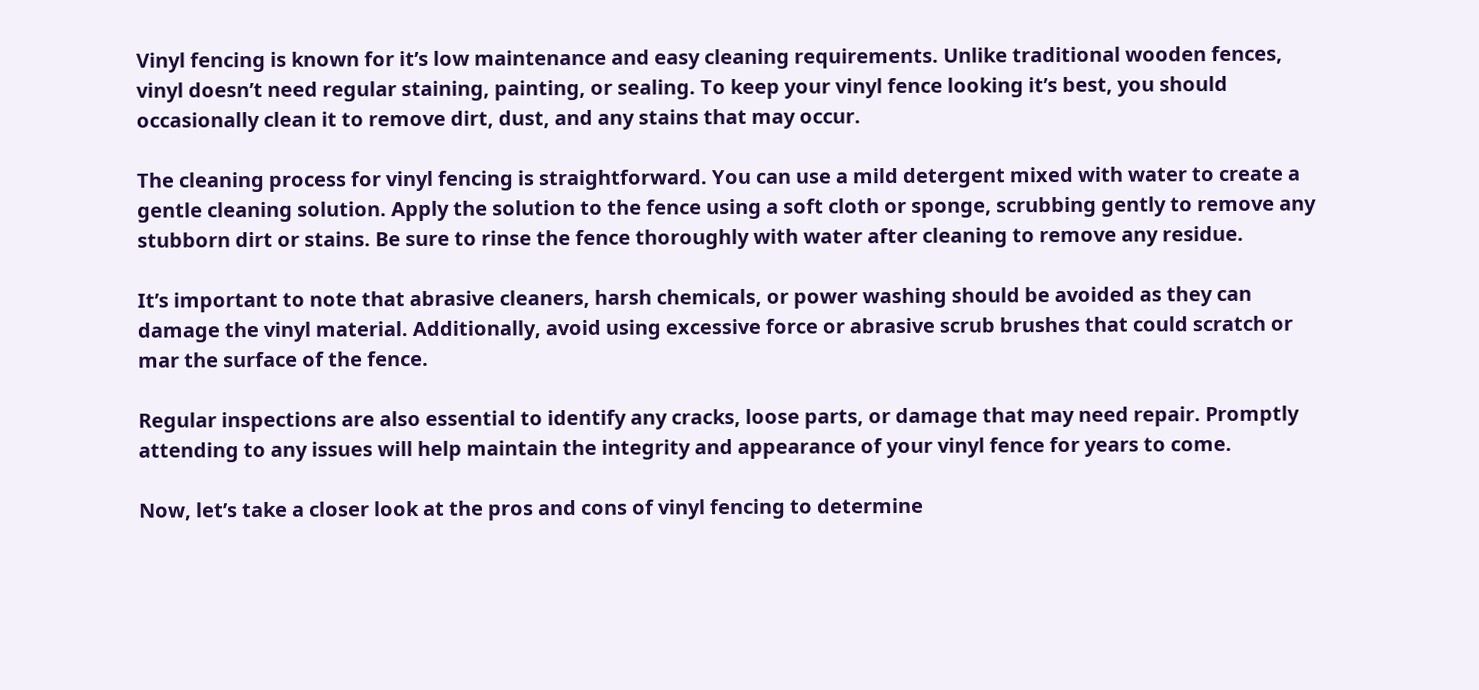Vinyl fencing is known for it’s low maintenance and easy cleaning requirements. Unlike traditional wooden fences, vinyl doesn’t need regular staining, painting, or sealing. To keep your vinyl fence looking it’s best, you should occasionally clean it to remove dirt, dust, and any stains that may occur.

The cleaning process for vinyl fencing is straightforward. You can use a mild detergent mixed with water to create a gentle cleaning solution. Apply the solution to the fence using a soft cloth or sponge, scrubbing gently to remove any stubborn dirt or stains. Be sure to rinse the fence thoroughly with water after cleaning to remove any residue.

It’s important to note that abrasive cleaners, harsh chemicals, or power washing should be avoided as they can damage the vinyl material. Additionally, avoid using excessive force or abrasive scrub brushes that could scratch or mar the surface of the fence.

Regular inspections are also essential to identify any cracks, loose parts, or damage that may need repair. Promptly attending to any issues will help maintain the integrity and appearance of your vinyl fence for years to come.

Now, let’s take a closer look at the pros and cons of vinyl fencing to determine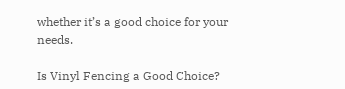whether it’s a good choice for your needs.

Is Vinyl Fencing a Good Choice?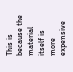This is because the material itself is more expensive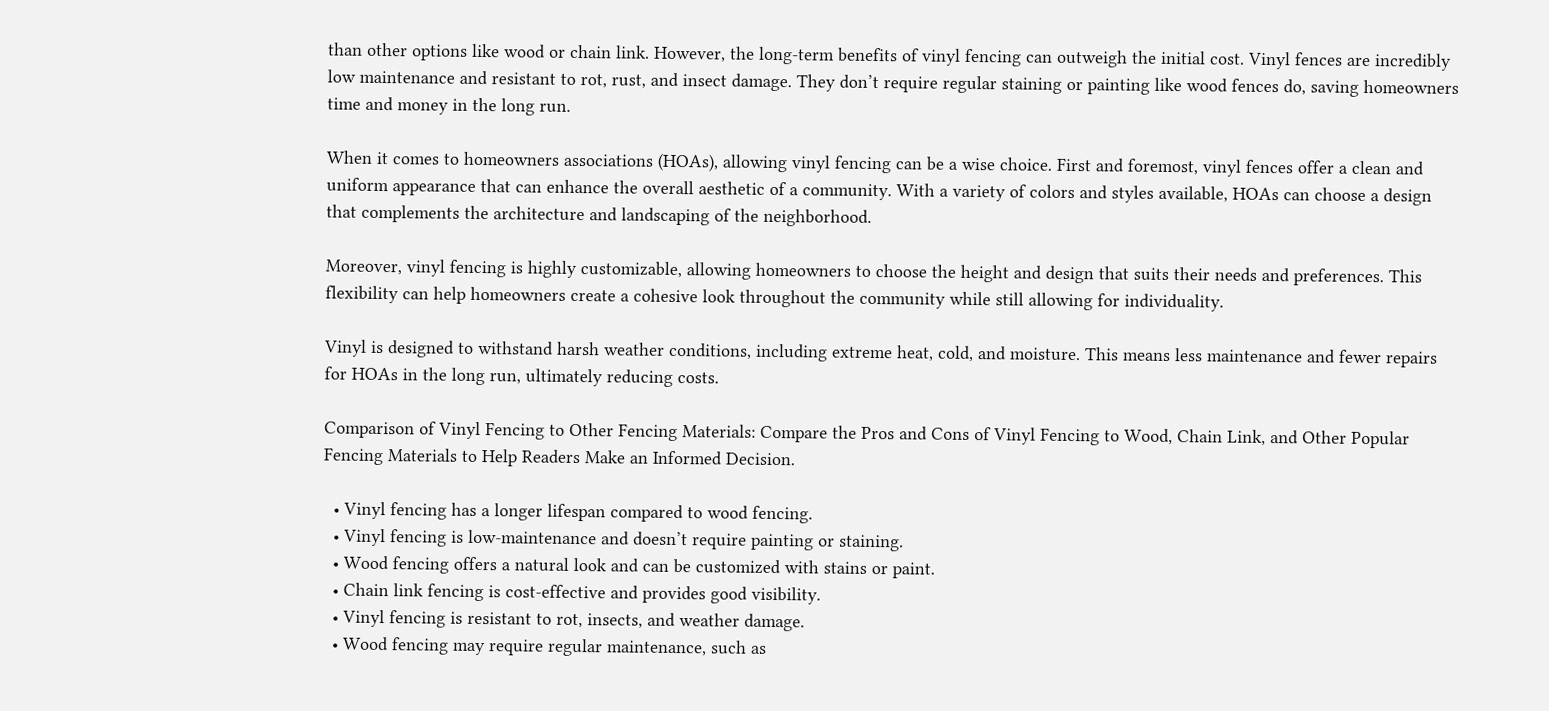than other options like wood or chain link. However, the long-term benefits of vinyl fencing can outweigh the initial cost. Vinyl fences are incredibly low maintenance and resistant to rot, rust, and insect damage. They don’t require regular staining or painting like wood fences do, saving homeowners time and money in the long run.

When it comes to homeowners associations (HOAs), allowing vinyl fencing can be a wise choice. First and foremost, vinyl fences offer a clean and uniform appearance that can enhance the overall aesthetic of a community. With a variety of colors and styles available, HOAs can choose a design that complements the architecture and landscaping of the neighborhood.

Moreover, vinyl fencing is highly customizable, allowing homeowners to choose the height and design that suits their needs and preferences. This flexibility can help homeowners create a cohesive look throughout the community while still allowing for individuality.

Vinyl is designed to withstand harsh weather conditions, including extreme heat, cold, and moisture. This means less maintenance and fewer repairs for HOAs in the long run, ultimately reducing costs.

Comparison of Vinyl Fencing to Other Fencing Materials: Compare the Pros and Cons of Vinyl Fencing to Wood, Chain Link, and Other Popular Fencing Materials to Help Readers Make an Informed Decision.

  • Vinyl fencing has a longer lifespan compared to wood fencing.
  • Vinyl fencing is low-maintenance and doesn’t require painting or staining.
  • Wood fencing offers a natural look and can be customized with stains or paint.
  • Chain link fencing is cost-effective and provides good visibility.
  • Vinyl fencing is resistant to rot, insects, and weather damage.
  • Wood fencing may require regular maintenance, such as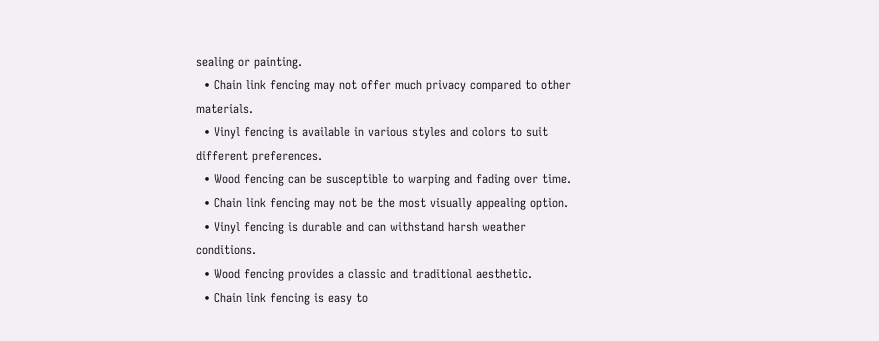sealing or painting.
  • Chain link fencing may not offer much privacy compared to other materials.
  • Vinyl fencing is available in various styles and colors to suit different preferences.
  • Wood fencing can be susceptible to warping and fading over time.
  • Chain link fencing may not be the most visually appealing option.
  • Vinyl fencing is durable and can withstand harsh weather conditions.
  • Wood fencing provides a classic and traditional aesthetic.
  • Chain link fencing is easy to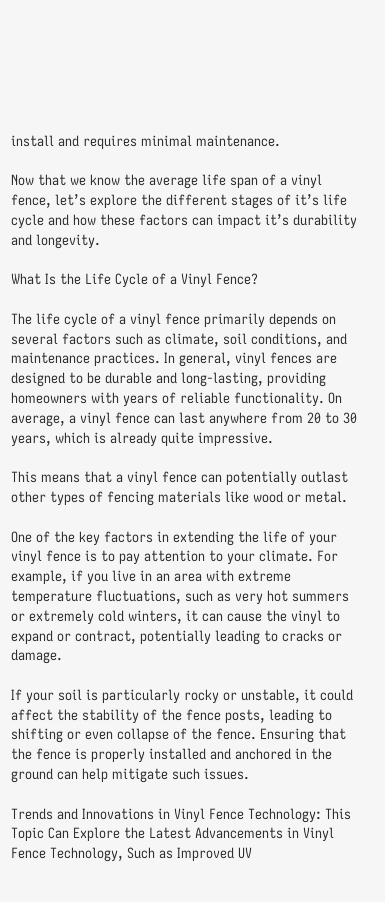install and requires minimal maintenance.

Now that we know the average life span of a vinyl fence, let’s explore the different stages of it’s life cycle and how these factors can impact it’s durability and longevity.

What Is the Life Cycle of a Vinyl Fence?

The life cycle of a vinyl fence primarily depends on several factors such as climate, soil conditions, and maintenance practices. In general, vinyl fences are designed to be durable and long-lasting, providing homeowners with years of reliable functionality. On average, a vinyl fence can last anywhere from 20 to 30 years, which is already quite impressive.

This means that a vinyl fence can potentially outlast other types of fencing materials like wood or metal.

One of the key factors in extending the life of your vinyl fence is to pay attention to your climate. For example, if you live in an area with extreme temperature fluctuations, such as very hot summers or extremely cold winters, it can cause the vinyl to expand or contract, potentially leading to cracks or damage.

If your soil is particularly rocky or unstable, it could affect the stability of the fence posts, leading to shifting or even collapse of the fence. Ensuring that the fence is properly installed and anchored in the ground can help mitigate such issues.

Trends and Innovations in Vinyl Fence Technology: This Topic Can Explore the Latest Advancements in Vinyl Fence Technology, Such as Improved UV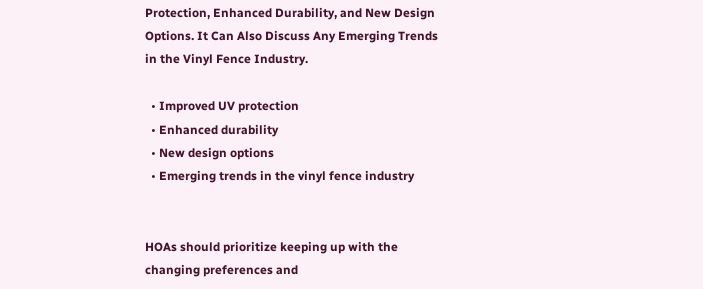Protection, Enhanced Durability, and New Design Options. It Can Also Discuss Any Emerging Trends in the Vinyl Fence Industry.

  • Improved UV protection
  • Enhanced durability
  • New design options
  • Emerging trends in the vinyl fence industry


HOAs should prioritize keeping up with the changing preferences and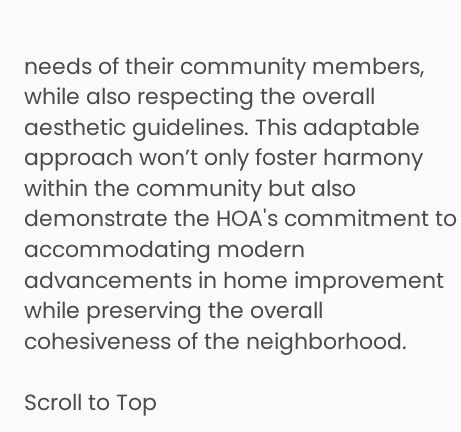needs of their community members, while also respecting the overall aesthetic guidelines. This adaptable approach won’t only foster harmony within the community but also demonstrate the HOA's commitment to accommodating modern advancements in home improvement while preserving the overall cohesiveness of the neighborhood.

Scroll to Top